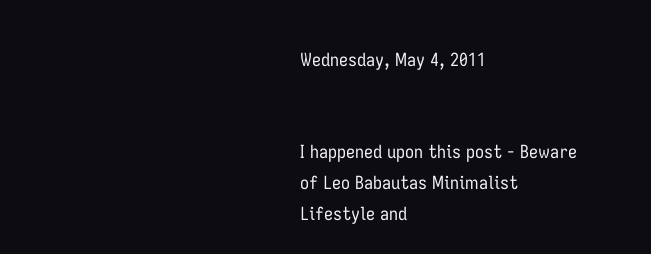Wednesday, May 4, 2011


I happened upon this post - Beware of Leo Babautas Minimalist Lifestyle and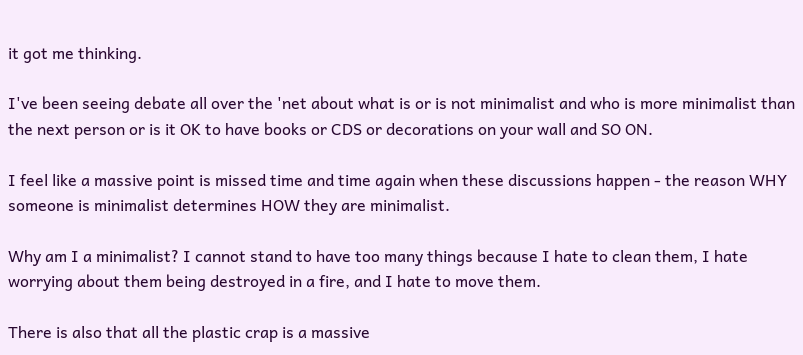it got me thinking.

I've been seeing debate all over the 'net about what is or is not minimalist and who is more minimalist than the next person or is it OK to have books or CDS or decorations on your wall and SO ON.

I feel like a massive point is missed time and time again when these discussions happen - the reason WHY someone is minimalist determines HOW they are minimalist.

Why am I a minimalist? I cannot stand to have too many things because I hate to clean them, I hate worrying about them being destroyed in a fire, and I hate to move them.

There is also that all the plastic crap is a massive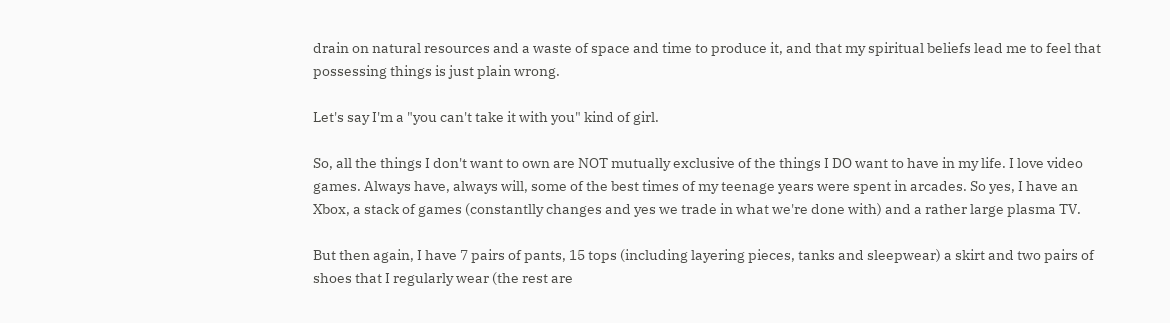drain on natural resources and a waste of space and time to produce it, and that my spiritual beliefs lead me to feel that possessing things is just plain wrong.

Let's say I'm a "you can't take it with you" kind of girl.

So, all the things I don't want to own are NOT mutually exclusive of the things I DO want to have in my life. I love video games. Always have, always will, some of the best times of my teenage years were spent in arcades. So yes, I have an Xbox, a stack of games (constantlly changes and yes we trade in what we're done with) and a rather large plasma TV.

But then again, I have 7 pairs of pants, 15 tops (including layering pieces, tanks and sleepwear) a skirt and two pairs of shoes that I regularly wear (the rest are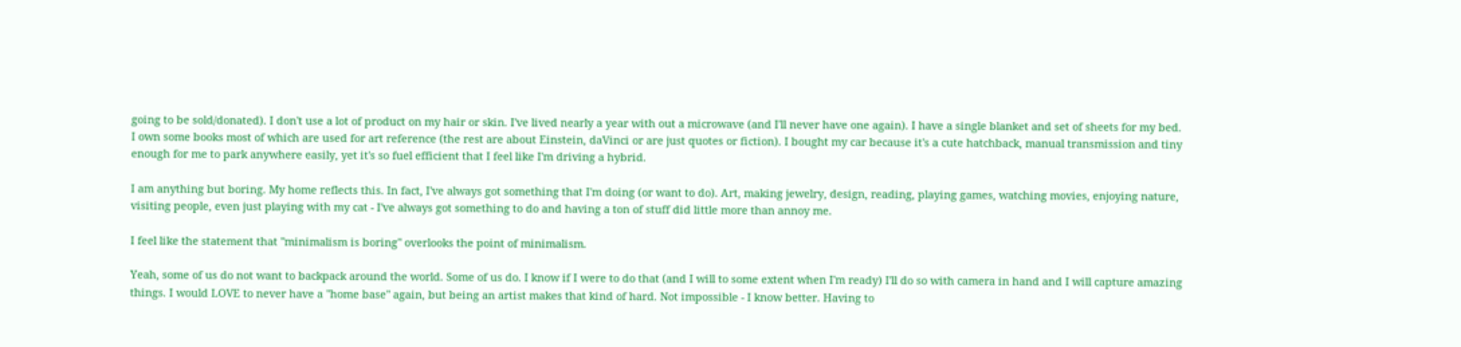going to be sold/donated). I don't use a lot of product on my hair or skin. I've lived nearly a year with out a microwave (and I'll never have one again). I have a single blanket and set of sheets for my bed. I own some books most of which are used for art reference (the rest are about Einstein, daVinci or are just quotes or fiction). I bought my car because it's a cute hatchback, manual transmission and tiny enough for me to park anywhere easily, yet it's so fuel efficient that I feel like I'm driving a hybrid.

I am anything but boring. My home reflects this. In fact, I've always got something that I'm doing (or want to do). Art, making jewelry, design, reading, playing games, watching movies, enjoying nature, visiting people, even just playing with my cat - I've always got something to do and having a ton of stuff did little more than annoy me.

I feel like the statement that "minimalism is boring" overlooks the point of minimalism.

Yeah, some of us do not want to backpack around the world. Some of us do. I know if I were to do that (and I will to some extent when I'm ready) I'll do so with camera in hand and I will capture amazing things. I would LOVE to never have a "home base" again, but being an artist makes that kind of hard. Not impossible - I know better. Having to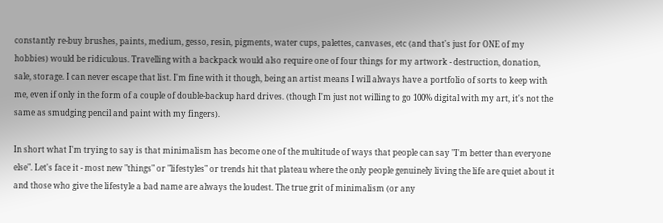constantly re-buy brushes, paints, medium, gesso, resin, pigments, water cups, palettes, canvases, etc (and that's just for ONE of my hobbies) would be ridiculous. Travelling with a backpack would also require one of four things for my artwork - destruction, donation, sale, storage. I can never escape that list. I'm fine with it though, being an artist means I will always have a portfolio of sorts to keep with me, even if only in the form of a couple of double-backup hard drives. (though I'm just not willing to go 100% digital with my art, it's not the same as smudging pencil and paint with my fingers).

In short what I'm trying to say is that minimalism has become one of the multitude of ways that people can say "I'm better than everyone else". Let's face it - most new "things" or "lifestyles" or trends hit that plateau where the only people genuinely living the life are quiet about it and those who give the lifestyle a bad name are always the loudest. The true grit of minimalism (or any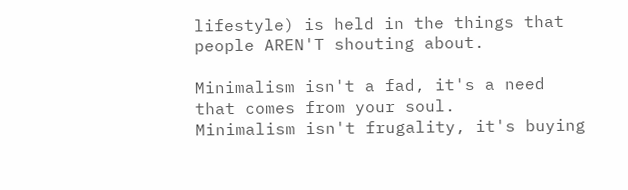lifestyle) is held in the things that people AREN'T shouting about.

Minimalism isn't a fad, it's a need that comes from your soul.
Minimalism isn't frugality, it's buying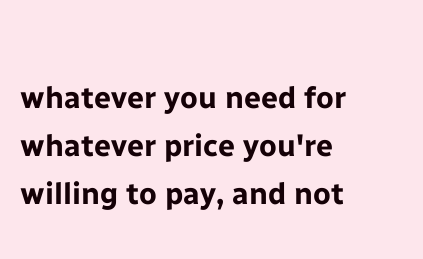whatever you need for whatever price you're willing to pay, and not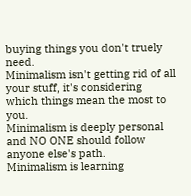buying things you don't truely need.
Minimalism isn't getting rid of all your stuff, it's considering which things mean the most to you.
Minimalism is deeply personal and NO ONE should follow anyone else's path.
Minimalism is learning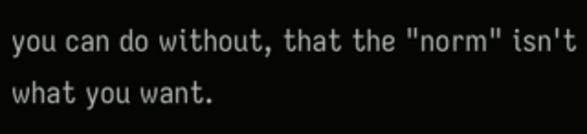you can do without, that the "norm" isn't what you want.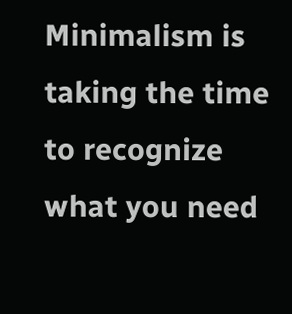Minimalism is taking the time to recognize what you need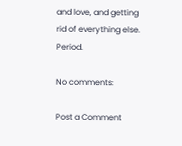and love, and getting rid of everything else. Period.

No comments:

Post a Comment